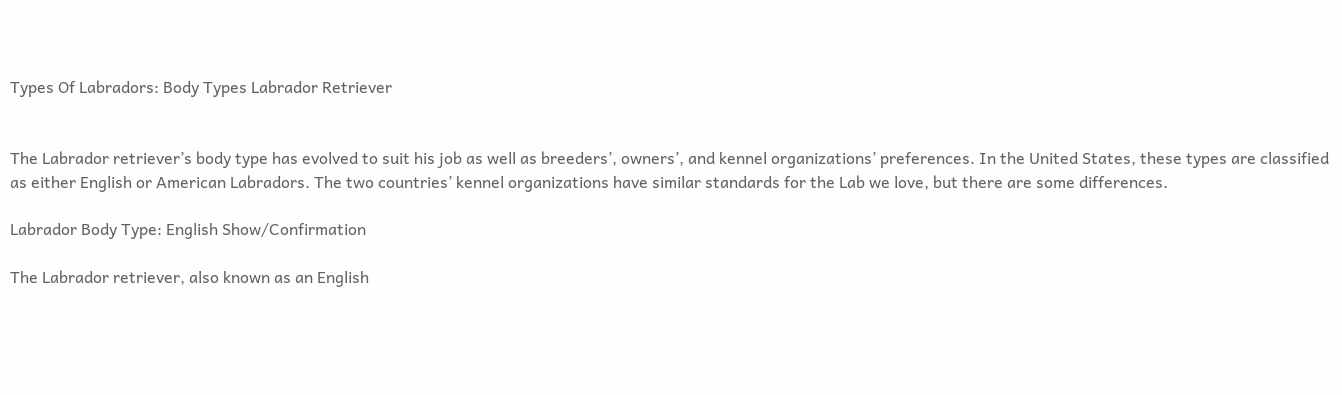Types Of Labradors: Body Types Labrador Retriever


The Labrador retriever’s body type has evolved to suit his job as well as breeders’, owners’, and kennel organizations’ preferences. In the United States, these types are classified as either English or American Labradors. The two countries’ kennel organizations have similar standards for the Lab we love, but there are some differences.

Labrador Body Type: English Show/Confirmation

The Labrador retriever, also known as an English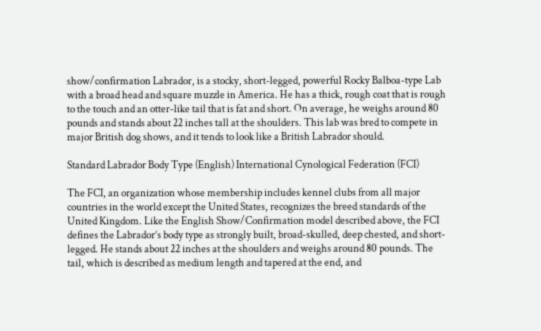show/confirmation Labrador, is a stocky, short-legged, powerful Rocky Balboa-type Lab with a broad head and square muzzle in America. He has a thick, rough coat that is rough to the touch and an otter-like tail that is fat and short. On average, he weighs around 80 pounds and stands about 22 inches tall at the shoulders. This lab was bred to compete in major British dog shows, and it tends to look like a British Labrador should.

Standard Labrador Body Type (English) International Cynological Federation (FCI)

The FCI, an organization whose membership includes kennel clubs from all major countries in the world except the United States, recognizes the breed standards of the United Kingdom. Like the English Show/Confirmation model described above, the FCI defines the Labrador’s body type as strongly built, broad-skulled, deep chested, and short-legged. He stands about 22 inches at the shoulders and weighs around 80 pounds. The tail, which is described as medium length and tapered at the end, and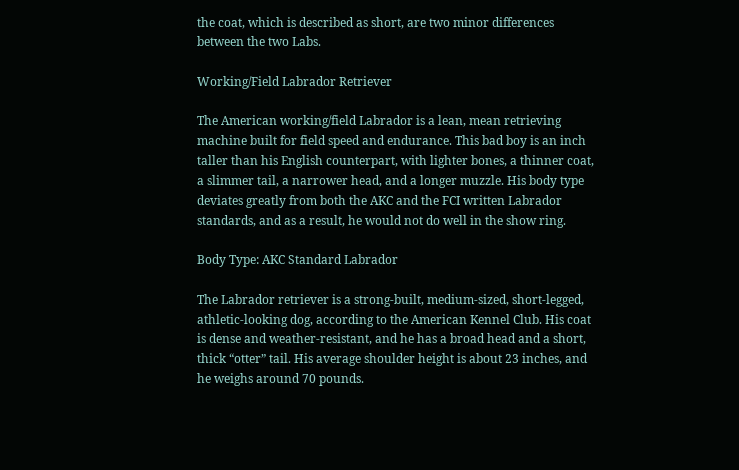the coat, which is described as short, are two minor differences between the two Labs.

Working/Field Labrador Retriever

The American working/field Labrador is a lean, mean retrieving machine built for field speed and endurance. This bad boy is an inch taller than his English counterpart, with lighter bones, a thinner coat, a slimmer tail, a narrower head, and a longer muzzle. His body type deviates greatly from both the AKC and the FCI written Labrador standards, and as a result, he would not do well in the show ring.

Body Type: AKC Standard Labrador

The Labrador retriever is a strong-built, medium-sized, short-legged, athletic-looking dog, according to the American Kennel Club. His coat is dense and weather-resistant, and he has a broad head and a short, thick “otter” tail. His average shoulder height is about 23 inches, and he weighs around 70 pounds.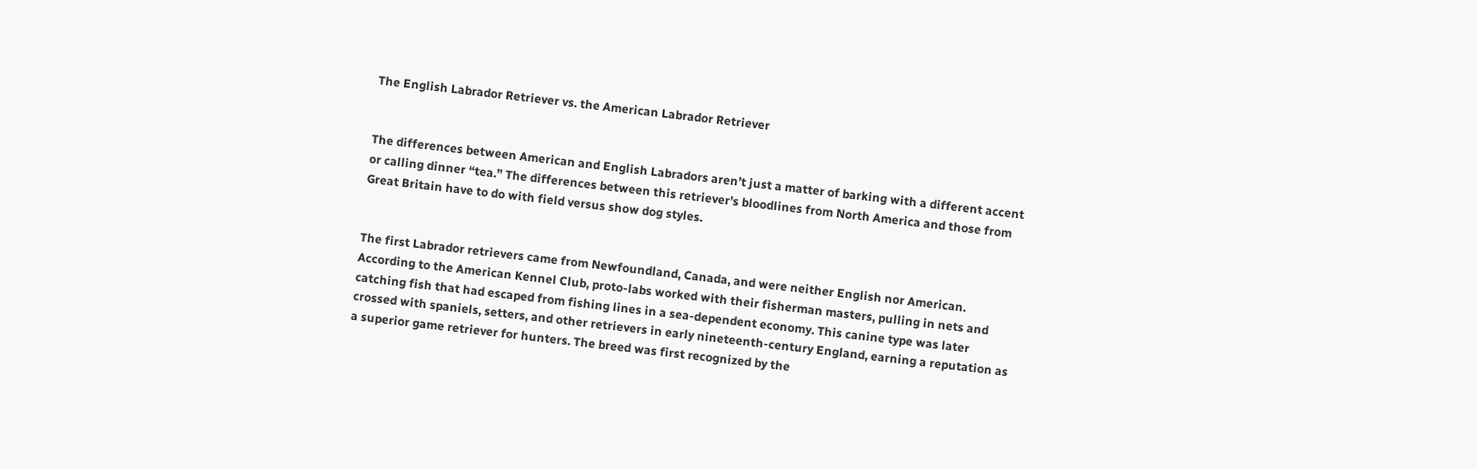The English Labrador Retriever vs. the American Labrador Retriever


The differences between American and English Labradors aren’t just a matter of barking with a different accent or calling dinner “tea.” The differences between this retriever’s bloodlines from North America and those from Great Britain have to do with field versus show dog styles.


The first Labrador retrievers came from Newfoundland, Canada, and were neither English nor American. According to the American Kennel Club, proto-labs worked with their fisherman masters, pulling in nets and catching fish that had escaped from fishing lines in a sea-dependent economy. This canine type was later crossed with spaniels, setters, and other retrievers in early nineteenth-century England, earning a reputation as a superior game retriever for hunters. The breed was first recognized by the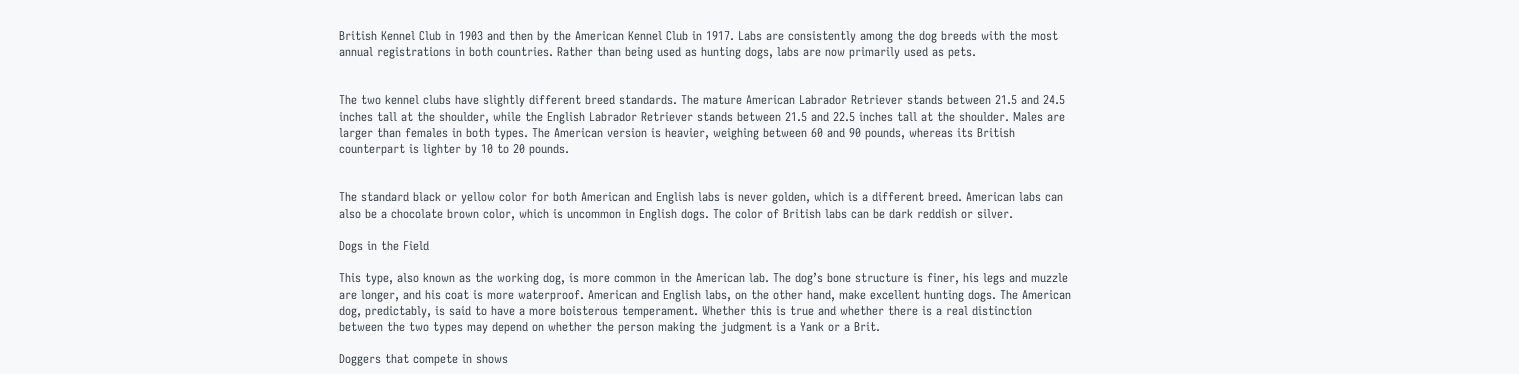British Kennel Club in 1903 and then by the American Kennel Club in 1917. Labs are consistently among the dog breeds with the most annual registrations in both countries. Rather than being used as hunting dogs, labs are now primarily used as pets.


The two kennel clubs have slightly different breed standards. The mature American Labrador Retriever stands between 21.5 and 24.5 inches tall at the shoulder, while the English Labrador Retriever stands between 21.5 and 22.5 inches tall at the shoulder. Males are larger than females in both types. The American version is heavier, weighing between 60 and 90 pounds, whereas its British counterpart is lighter by 10 to 20 pounds.


The standard black or yellow color for both American and English labs is never golden, which is a different breed. American labs can also be a chocolate brown color, which is uncommon in English dogs. The color of British labs can be dark reddish or silver.

Dogs in the Field

This type, also known as the working dog, is more common in the American lab. The dog’s bone structure is finer, his legs and muzzle are longer, and his coat is more waterproof. American and English labs, on the other hand, make excellent hunting dogs. The American dog, predictably, is said to have a more boisterous temperament. Whether this is true and whether there is a real distinction between the two types may depend on whether the person making the judgment is a Yank or a Brit.

Doggers that compete in shows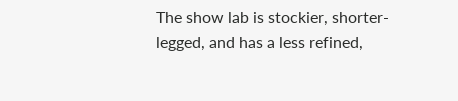The show lab is stockier, shorter-legged, and has a less refined,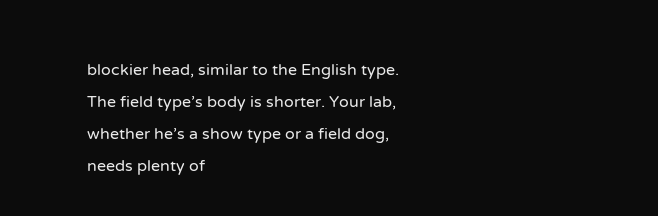blockier head, similar to the English type. The field type’s body is shorter. Your lab, whether he’s a show type or a field dog, needs plenty of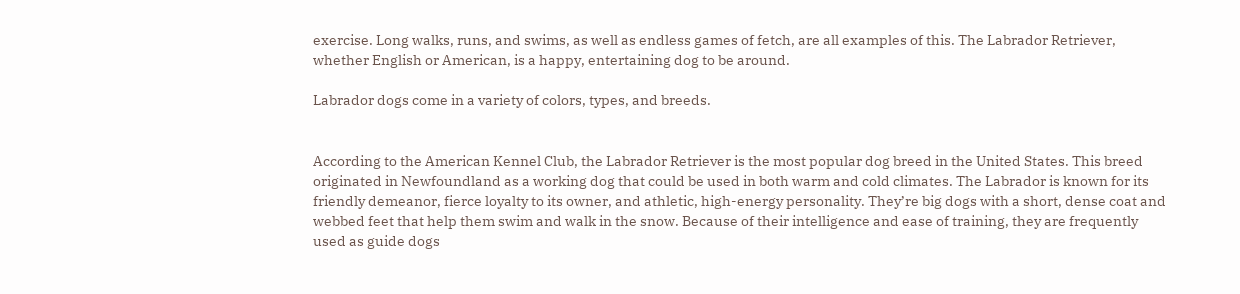exercise. Long walks, runs, and swims, as well as endless games of fetch, are all examples of this. The Labrador Retriever, whether English or American, is a happy, entertaining dog to be around.

Labrador dogs come in a variety of colors, types, and breeds.


According to the American Kennel Club, the Labrador Retriever is the most popular dog breed in the United States. This breed originated in Newfoundland as a working dog that could be used in both warm and cold climates. The Labrador is known for its friendly demeanor, fierce loyalty to its owner, and athletic, high-energy personality. They’re big dogs with a short, dense coat and webbed feet that help them swim and walk in the snow. Because of their intelligence and ease of training, they are frequently used as guide dogs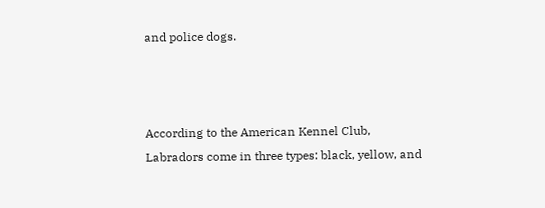and police dogs.



According to the American Kennel Club, Labradors come in three types: black, yellow, and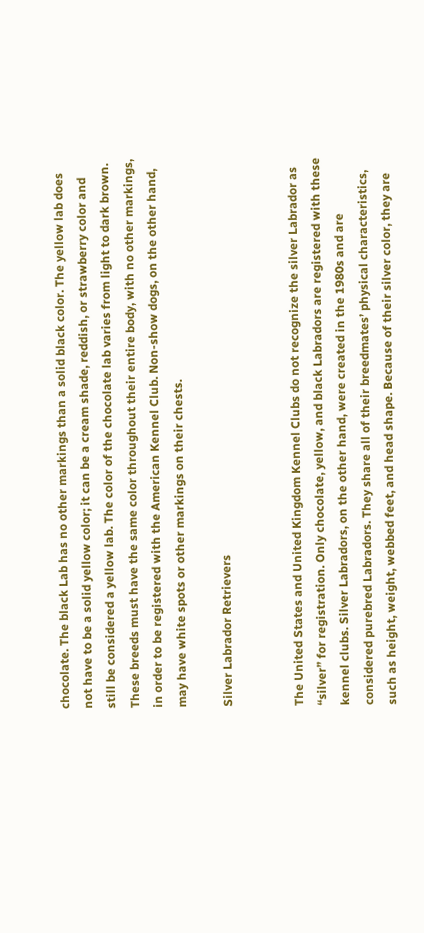chocolate. The black Lab has no other markings than a solid black color. The yellow lab does not have to be a solid yellow color; it can be a cream shade, reddish, or strawberry color and still be considered a yellow lab. The color of the chocolate lab varies from light to dark brown. These breeds must have the same color throughout their entire body, with no other markings, in order to be registered with the American Kennel Club. Non-show dogs, on the other hand, may have white spots or other markings on their chests.

Silver Labrador Retrievers


The United States and United Kingdom Kennel Clubs do not recognize the silver Labrador as “silver” for registration. Only chocolate, yellow, and black Labradors are registered with these kennel clubs. Silver Labradors, on the other hand, were created in the 1980s and are considered purebred Labradors. They share all of their breedmates’ physical characteristics, such as height, weight, webbed feet, and head shape. Because of their silver color, they are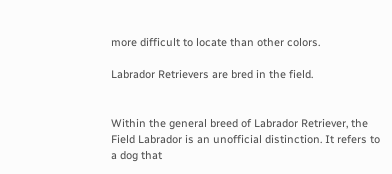more difficult to locate than other colors.

Labrador Retrievers are bred in the field.


Within the general breed of Labrador Retriever, the Field Labrador is an unofficial distinction. It refers to a dog that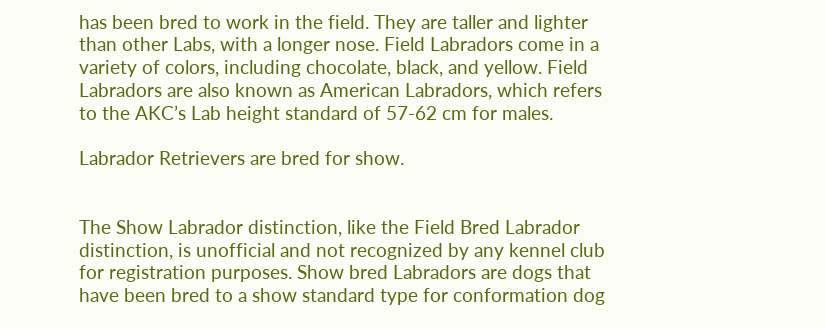has been bred to work in the field. They are taller and lighter than other Labs, with a longer nose. Field Labradors come in a variety of colors, including chocolate, black, and yellow. Field Labradors are also known as American Labradors, which refers to the AKC’s Lab height standard of 57-62 cm for males.

Labrador Retrievers are bred for show.


The Show Labrador distinction, like the Field Bred Labrador distinction, is unofficial and not recognized by any kennel club for registration purposes. Show bred Labradors are dogs that have been bred to a show standard type for conformation dog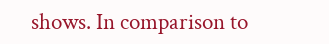shows. In comparison to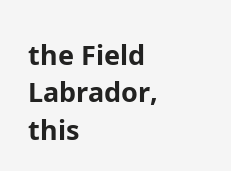the Field Labrador, this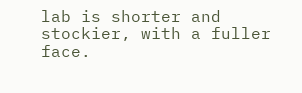lab is shorter and stockier, with a fuller face.